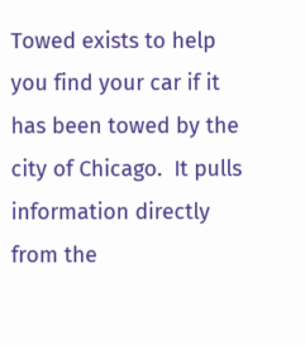Towed exists to help you find your car if it has been towed by the city of Chicago.  It pulls information directly from the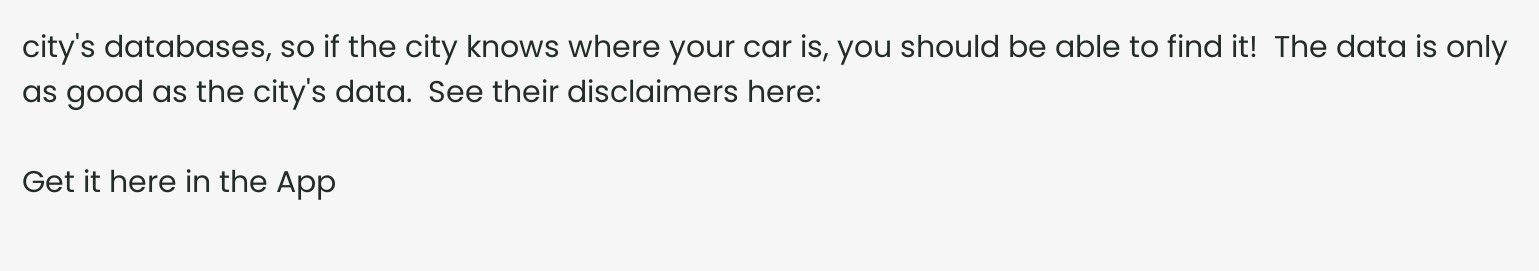city's databases, so if the city knows where your car is, you should be able to find it!  The data is only as good as the city's data.  See their disclaimers here:

Get it here in the App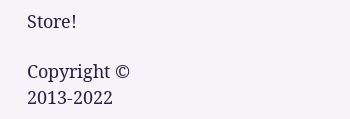Store!

Copyright © 2013-2022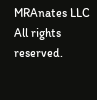MRAnates LLC  All rights reserved.